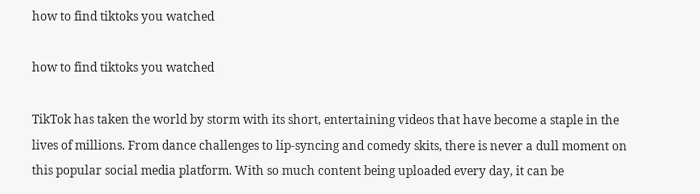how to find tiktoks you watched

how to find tiktoks you watched

TikTok has taken the world by storm with its short, entertaining videos that have become a staple in the lives of millions. From dance challenges to lip-syncing and comedy skits, there is never a dull moment on this popular social media platform. With so much content being uploaded every day, it can be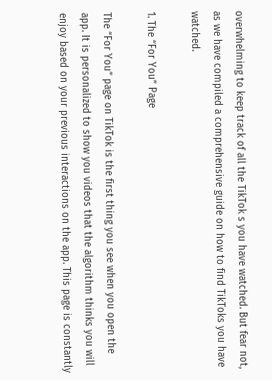overwhelming to keep track of all the TikTok s you have watched. But fear not, as we have compiled a comprehensive guide on how to find TikToks you have watched.

1. The “For You” Page

The “For You” page on TikTok is the first thing you see when you open the app. It is personalized to show you videos that the algorithm thinks you will enjoy based on your previous interactions on the app. This page is constantly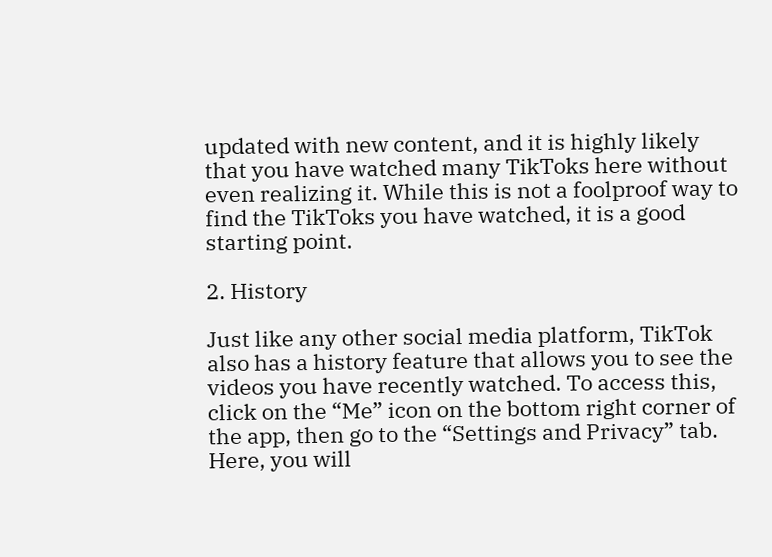updated with new content, and it is highly likely that you have watched many TikToks here without even realizing it. While this is not a foolproof way to find the TikToks you have watched, it is a good starting point.

2. History

Just like any other social media platform, TikTok also has a history feature that allows you to see the videos you have recently watched. To access this, click on the “Me” icon on the bottom right corner of the app, then go to the “Settings and Privacy” tab. Here, you will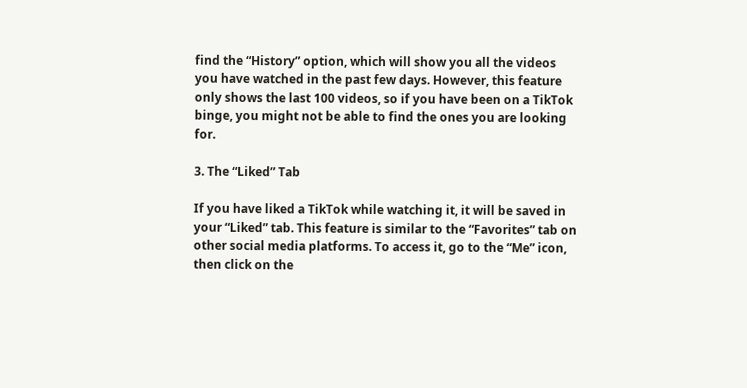find the “History” option, which will show you all the videos you have watched in the past few days. However, this feature only shows the last 100 videos, so if you have been on a TikTok binge, you might not be able to find the ones you are looking for.

3. The “Liked” Tab

If you have liked a TikTok while watching it, it will be saved in your “Liked” tab. This feature is similar to the “Favorites” tab on other social media platforms. To access it, go to the “Me” icon, then click on the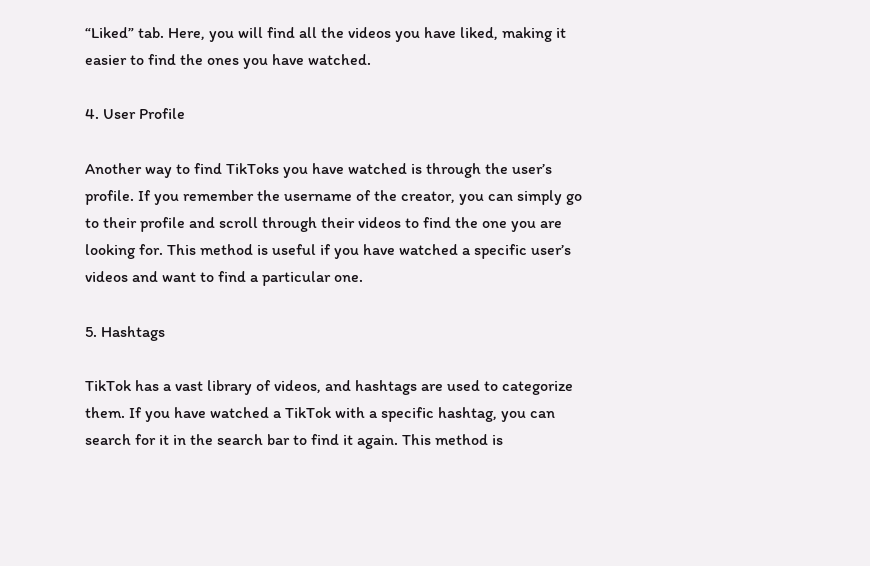“Liked” tab. Here, you will find all the videos you have liked, making it easier to find the ones you have watched.

4. User Profile

Another way to find TikToks you have watched is through the user’s profile. If you remember the username of the creator, you can simply go to their profile and scroll through their videos to find the one you are looking for. This method is useful if you have watched a specific user’s videos and want to find a particular one.

5. Hashtags

TikTok has a vast library of videos, and hashtags are used to categorize them. If you have watched a TikTok with a specific hashtag, you can search for it in the search bar to find it again. This method is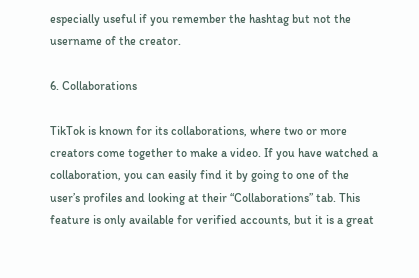especially useful if you remember the hashtag but not the username of the creator.

6. Collaborations

TikTok is known for its collaborations, where two or more creators come together to make a video. If you have watched a collaboration, you can easily find it by going to one of the user’s profiles and looking at their “Collaborations” tab. This feature is only available for verified accounts, but it is a great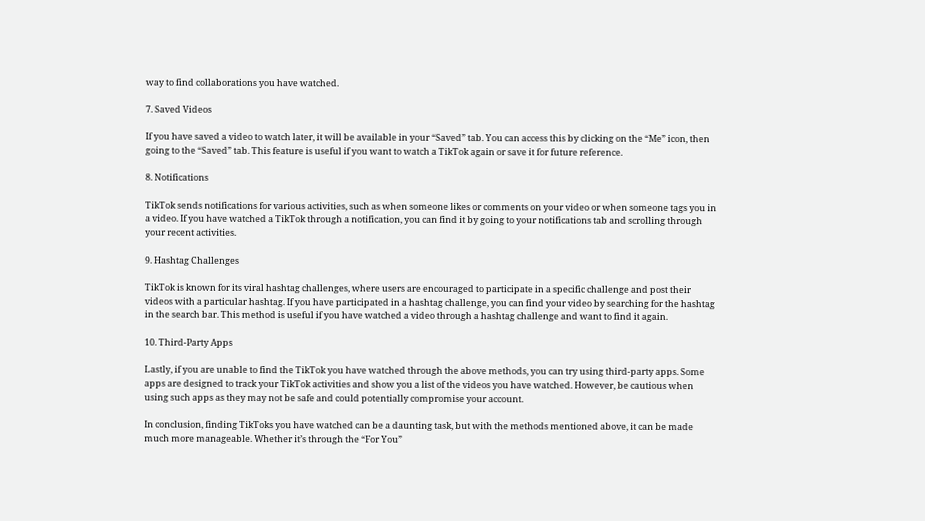way to find collaborations you have watched.

7. Saved Videos

If you have saved a video to watch later, it will be available in your “Saved” tab. You can access this by clicking on the “Me” icon, then going to the “Saved” tab. This feature is useful if you want to watch a TikTok again or save it for future reference.

8. Notifications

TikTok sends notifications for various activities, such as when someone likes or comments on your video or when someone tags you in a video. If you have watched a TikTok through a notification, you can find it by going to your notifications tab and scrolling through your recent activities.

9. Hashtag Challenges

TikTok is known for its viral hashtag challenges, where users are encouraged to participate in a specific challenge and post their videos with a particular hashtag. If you have participated in a hashtag challenge, you can find your video by searching for the hashtag in the search bar. This method is useful if you have watched a video through a hashtag challenge and want to find it again.

10. Third-Party Apps

Lastly, if you are unable to find the TikTok you have watched through the above methods, you can try using third-party apps. Some apps are designed to track your TikTok activities and show you a list of the videos you have watched. However, be cautious when using such apps as they may not be safe and could potentially compromise your account.

In conclusion, finding TikToks you have watched can be a daunting task, but with the methods mentioned above, it can be made much more manageable. Whether it’s through the “For You”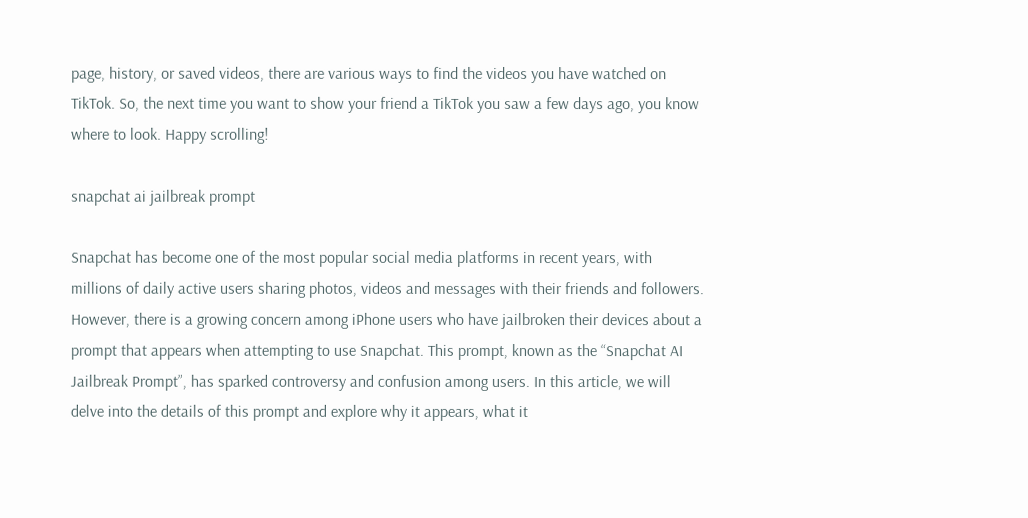page, history, or saved videos, there are various ways to find the videos you have watched on TikTok. So, the next time you want to show your friend a TikTok you saw a few days ago, you know where to look. Happy scrolling!

snapchat ai jailbreak prompt

Snapchat has become one of the most popular social media platforms in recent years, with millions of daily active users sharing photos, videos and messages with their friends and followers. However, there is a growing concern among iPhone users who have jailbroken their devices about a prompt that appears when attempting to use Snapchat. This prompt, known as the “Snapchat AI Jailbreak Prompt”, has sparked controversy and confusion among users. In this article, we will delve into the details of this prompt and explore why it appears, what it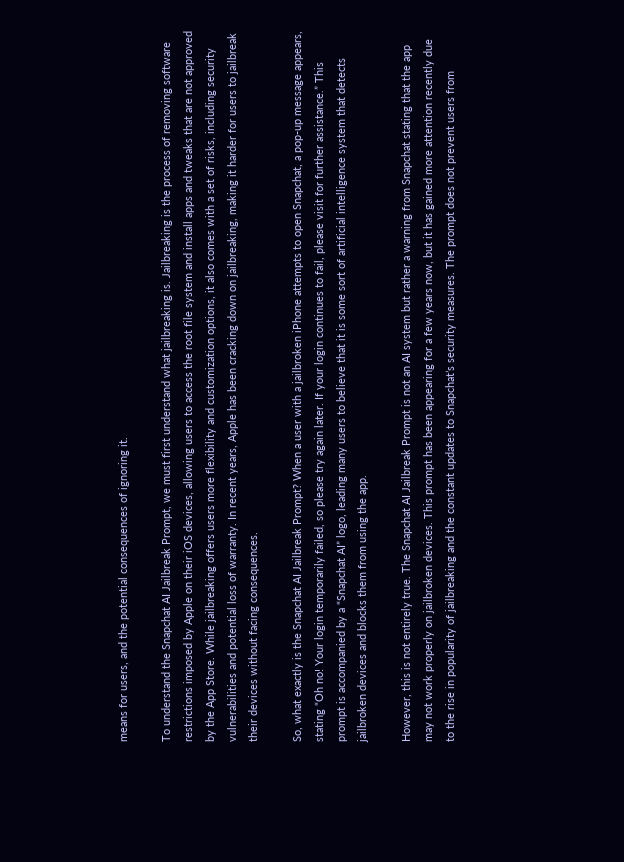means for users, and the potential consequences of ignoring it.

To understand the Snapchat AI Jailbreak Prompt, we must first understand what jailbreaking is. Jailbreaking is the process of removing software restrictions imposed by Apple on their iOS devices, allowing users to access the root file system and install apps and tweaks that are not approved by the App Store. While jailbreaking offers users more flexibility and customization options, it also comes with a set of risks, including security vulnerabilities and potential loss of warranty. In recent years, Apple has been cracking down on jailbreaking, making it harder for users to jailbreak their devices without facing consequences.

So, what exactly is the Snapchat AI Jailbreak Prompt? When a user with a jailbroken iPhone attempts to open Snapchat, a pop-up message appears, stating “Oh no! Your login temporarily failed, so please try again later. If your login continues to fail, please visit for further assistance.” This prompt is accompanied by a “Snapchat AI” logo, leading many users to believe that it is some sort of artificial intelligence system that detects jailbroken devices and blocks them from using the app.

However, this is not entirely true. The Snapchat AI Jailbreak Prompt is not an AI system but rather a warning from Snapchat stating that the app may not work properly on jailbroken devices. This prompt has been appearing for a few years now, but it has gained more attention recently due to the rise in popularity of jailbreaking and the constant updates to Snapchat’s security measures. The prompt does not prevent users from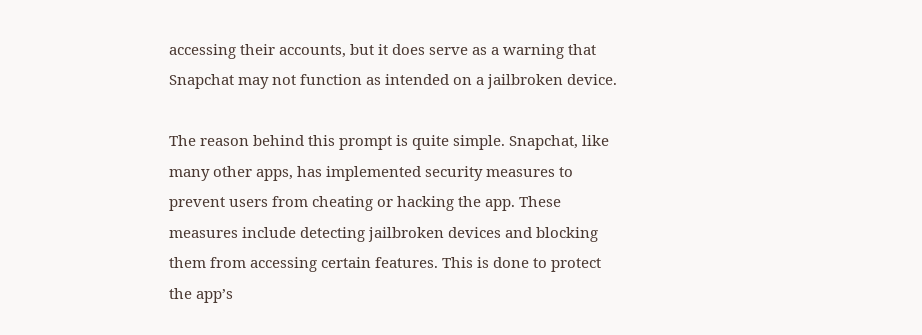accessing their accounts, but it does serve as a warning that Snapchat may not function as intended on a jailbroken device.

The reason behind this prompt is quite simple. Snapchat, like many other apps, has implemented security measures to prevent users from cheating or hacking the app. These measures include detecting jailbroken devices and blocking them from accessing certain features. This is done to protect the app’s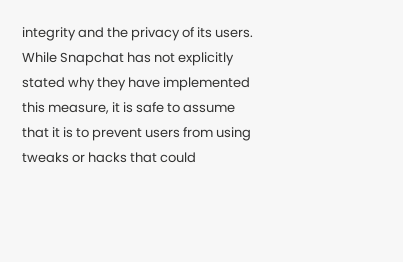integrity and the privacy of its users. While Snapchat has not explicitly stated why they have implemented this measure, it is safe to assume that it is to prevent users from using tweaks or hacks that could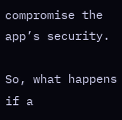compromise the app’s security.

So, what happens if a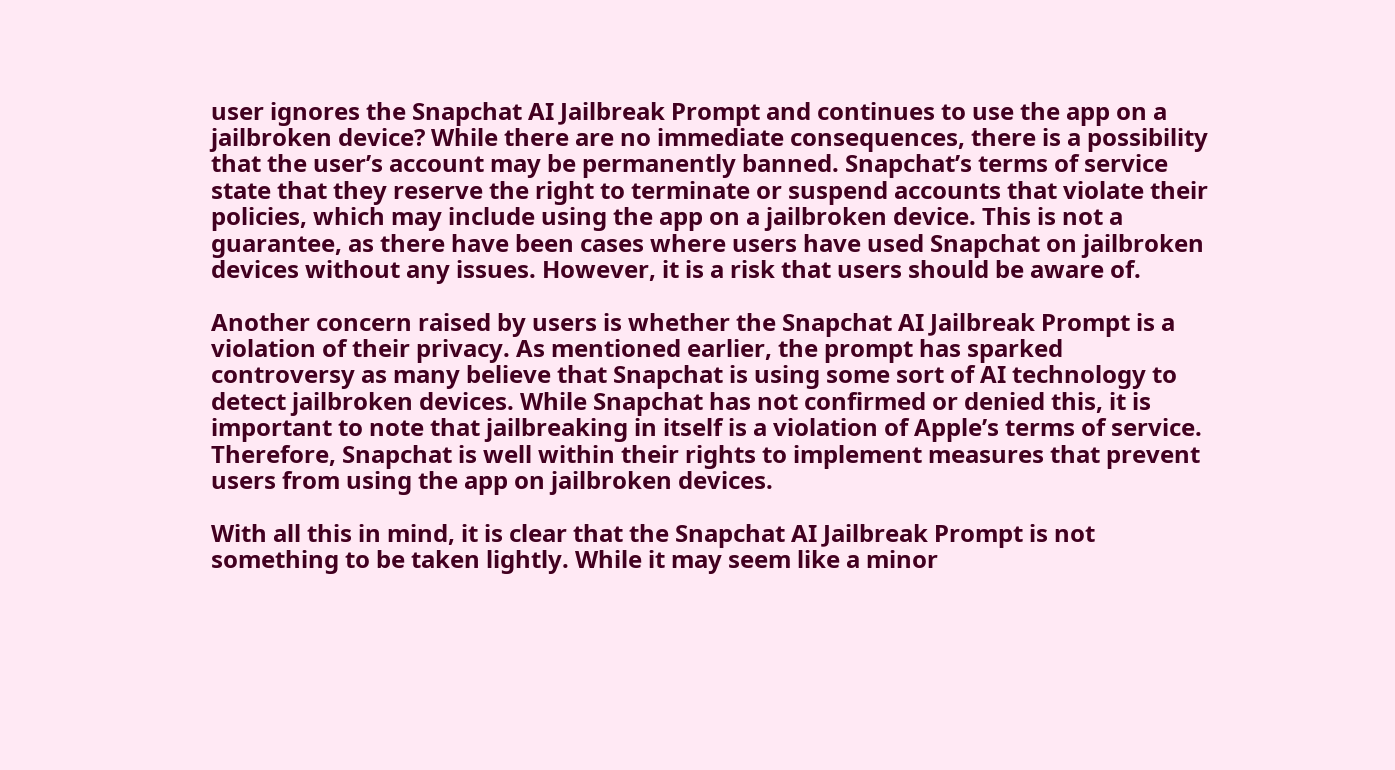user ignores the Snapchat AI Jailbreak Prompt and continues to use the app on a jailbroken device? While there are no immediate consequences, there is a possibility that the user’s account may be permanently banned. Snapchat’s terms of service state that they reserve the right to terminate or suspend accounts that violate their policies, which may include using the app on a jailbroken device. This is not a guarantee, as there have been cases where users have used Snapchat on jailbroken devices without any issues. However, it is a risk that users should be aware of.

Another concern raised by users is whether the Snapchat AI Jailbreak Prompt is a violation of their privacy. As mentioned earlier, the prompt has sparked controversy as many believe that Snapchat is using some sort of AI technology to detect jailbroken devices. While Snapchat has not confirmed or denied this, it is important to note that jailbreaking in itself is a violation of Apple’s terms of service. Therefore, Snapchat is well within their rights to implement measures that prevent users from using the app on jailbroken devices.

With all this in mind, it is clear that the Snapchat AI Jailbreak Prompt is not something to be taken lightly. While it may seem like a minor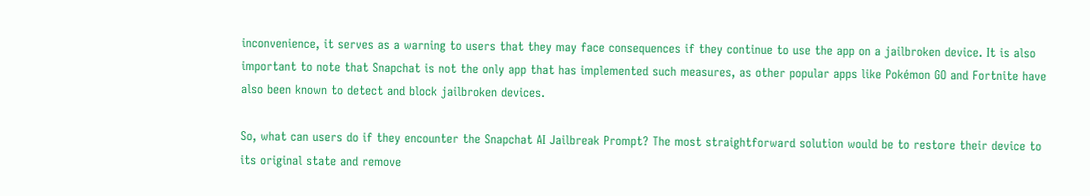inconvenience, it serves as a warning to users that they may face consequences if they continue to use the app on a jailbroken device. It is also important to note that Snapchat is not the only app that has implemented such measures, as other popular apps like Pokémon GO and Fortnite have also been known to detect and block jailbroken devices.

So, what can users do if they encounter the Snapchat AI Jailbreak Prompt? The most straightforward solution would be to restore their device to its original state and remove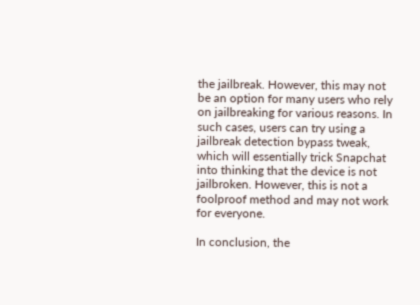the jailbreak. However, this may not be an option for many users who rely on jailbreaking for various reasons. In such cases, users can try using a jailbreak detection bypass tweak, which will essentially trick Snapchat into thinking that the device is not jailbroken. However, this is not a foolproof method and may not work for everyone.

In conclusion, the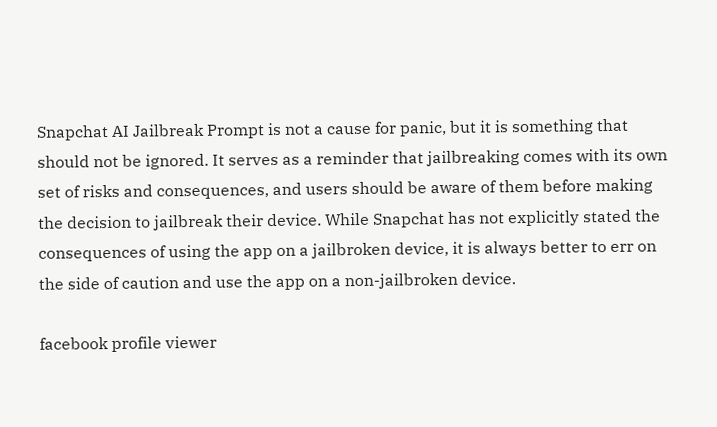Snapchat AI Jailbreak Prompt is not a cause for panic, but it is something that should not be ignored. It serves as a reminder that jailbreaking comes with its own set of risks and consequences, and users should be aware of them before making the decision to jailbreak their device. While Snapchat has not explicitly stated the consequences of using the app on a jailbroken device, it is always better to err on the side of caution and use the app on a non-jailbroken device.

facebook profile viewer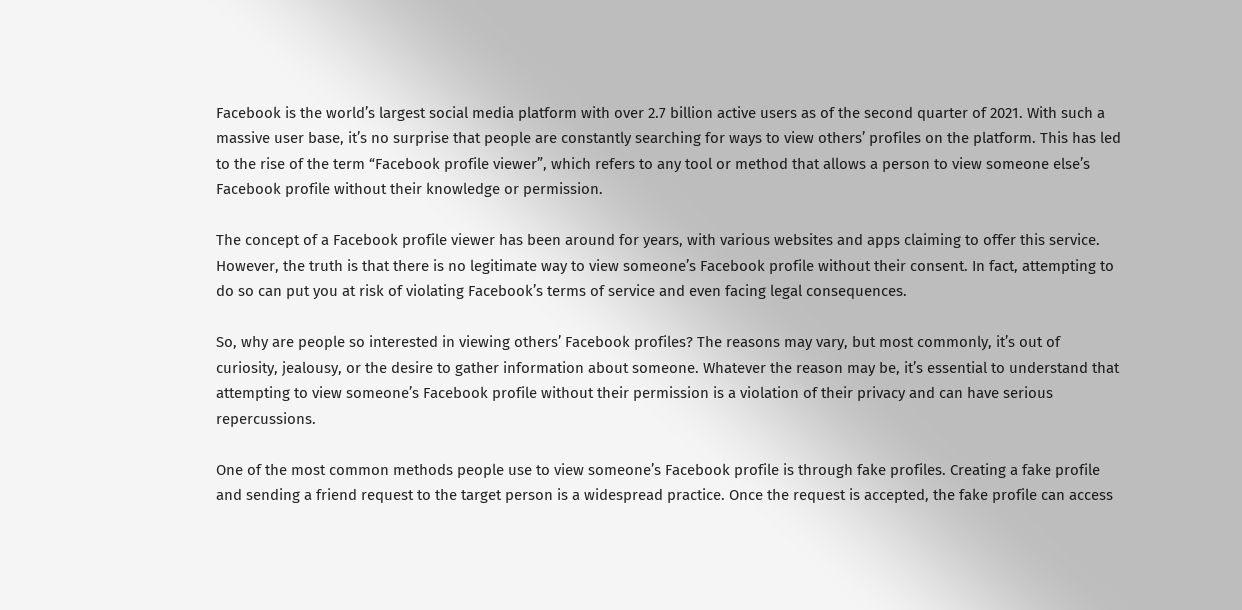Facebook is the world’s largest social media platform with over 2.7 billion active users as of the second quarter of 2021. With such a massive user base, it’s no surprise that people are constantly searching for ways to view others’ profiles on the platform. This has led to the rise of the term “Facebook profile viewer”, which refers to any tool or method that allows a person to view someone else’s Facebook profile without their knowledge or permission.

The concept of a Facebook profile viewer has been around for years, with various websites and apps claiming to offer this service. However, the truth is that there is no legitimate way to view someone’s Facebook profile without their consent. In fact, attempting to do so can put you at risk of violating Facebook’s terms of service and even facing legal consequences.

So, why are people so interested in viewing others’ Facebook profiles? The reasons may vary, but most commonly, it’s out of curiosity, jealousy, or the desire to gather information about someone. Whatever the reason may be, it’s essential to understand that attempting to view someone’s Facebook profile without their permission is a violation of their privacy and can have serious repercussions.

One of the most common methods people use to view someone’s Facebook profile is through fake profiles. Creating a fake profile and sending a friend request to the target person is a widespread practice. Once the request is accepted, the fake profile can access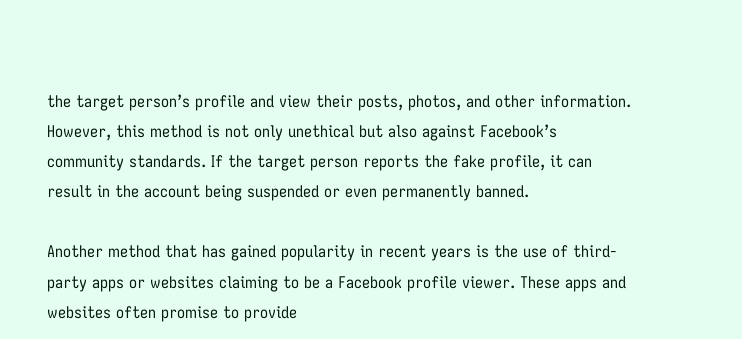the target person’s profile and view their posts, photos, and other information. However, this method is not only unethical but also against Facebook’s community standards. If the target person reports the fake profile, it can result in the account being suspended or even permanently banned.

Another method that has gained popularity in recent years is the use of third-party apps or websites claiming to be a Facebook profile viewer. These apps and websites often promise to provide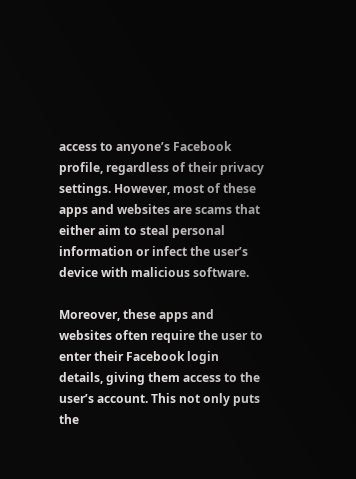access to anyone’s Facebook profile, regardless of their privacy settings. However, most of these apps and websites are scams that either aim to steal personal information or infect the user’s device with malicious software.

Moreover, these apps and websites often require the user to enter their Facebook login details, giving them access to the user’s account. This not only puts the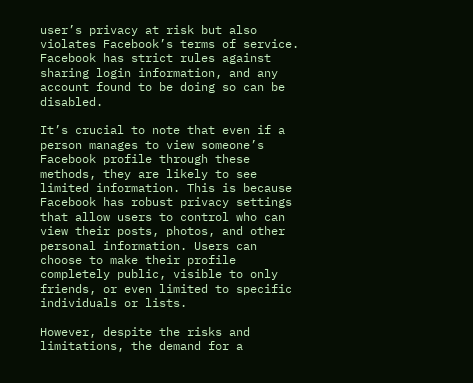user’s privacy at risk but also violates Facebook’s terms of service. Facebook has strict rules against sharing login information, and any account found to be doing so can be disabled.

It’s crucial to note that even if a person manages to view someone’s Facebook profile through these methods, they are likely to see limited information. This is because Facebook has robust privacy settings that allow users to control who can view their posts, photos, and other personal information. Users can choose to make their profile completely public, visible to only friends, or even limited to specific individuals or lists.

However, despite the risks and limitations, the demand for a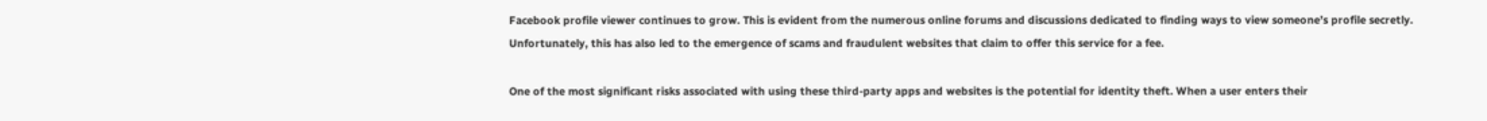Facebook profile viewer continues to grow. This is evident from the numerous online forums and discussions dedicated to finding ways to view someone’s profile secretly. Unfortunately, this has also led to the emergence of scams and fraudulent websites that claim to offer this service for a fee.

One of the most significant risks associated with using these third-party apps and websites is the potential for identity theft. When a user enters their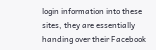login information into these sites, they are essentially handing over their Facebook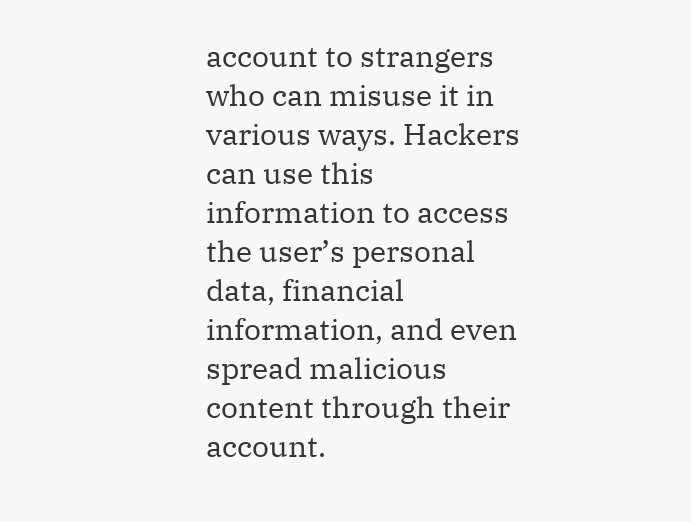account to strangers who can misuse it in various ways. Hackers can use this information to access the user’s personal data, financial information, and even spread malicious content through their account.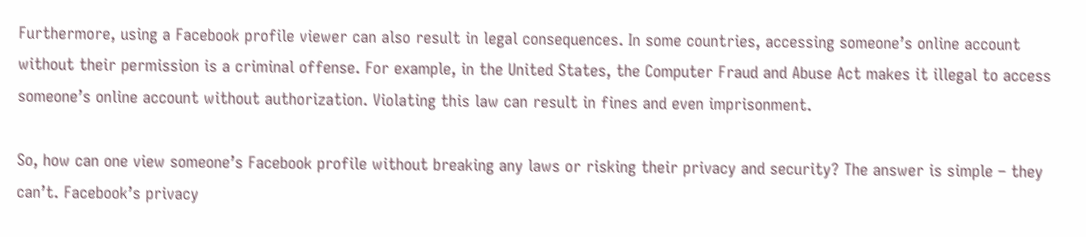Furthermore, using a Facebook profile viewer can also result in legal consequences. In some countries, accessing someone’s online account without their permission is a criminal offense. For example, in the United States, the Computer Fraud and Abuse Act makes it illegal to access someone’s online account without authorization. Violating this law can result in fines and even imprisonment.

So, how can one view someone’s Facebook profile without breaking any laws or risking their privacy and security? The answer is simple – they can’t. Facebook’s privacy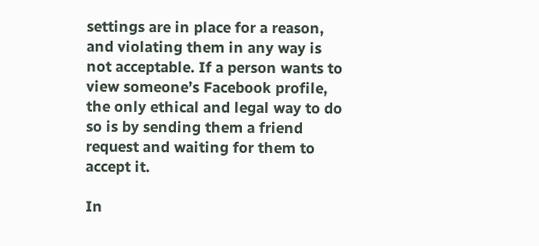settings are in place for a reason, and violating them in any way is not acceptable. If a person wants to view someone’s Facebook profile, the only ethical and legal way to do so is by sending them a friend request and waiting for them to accept it.

In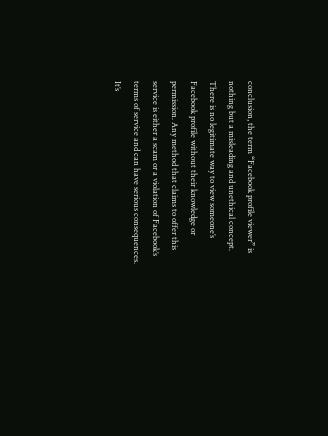conclusion, the term “Facebook profile viewer” is nothing but a misleading and unethical concept. There is no legitimate way to view someone’s Facebook profile without their knowledge or permission. Any method that claims to offer this service is either a scam or a violation of Facebook’s terms of service and can have serious consequences. It’s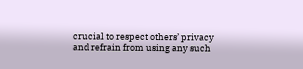crucial to respect others’ privacy and refrain from using any such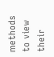methods to view their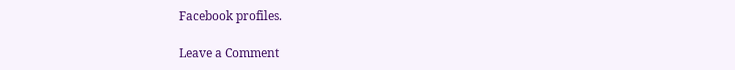Facebook profiles.

Leave a Comment